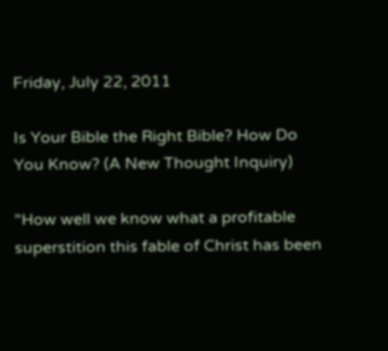Friday, July 22, 2011

Is Your Bible the Right Bible? How Do You Know? (A New Thought Inquiry)

"How well we know what a profitable superstition this fable of Christ has been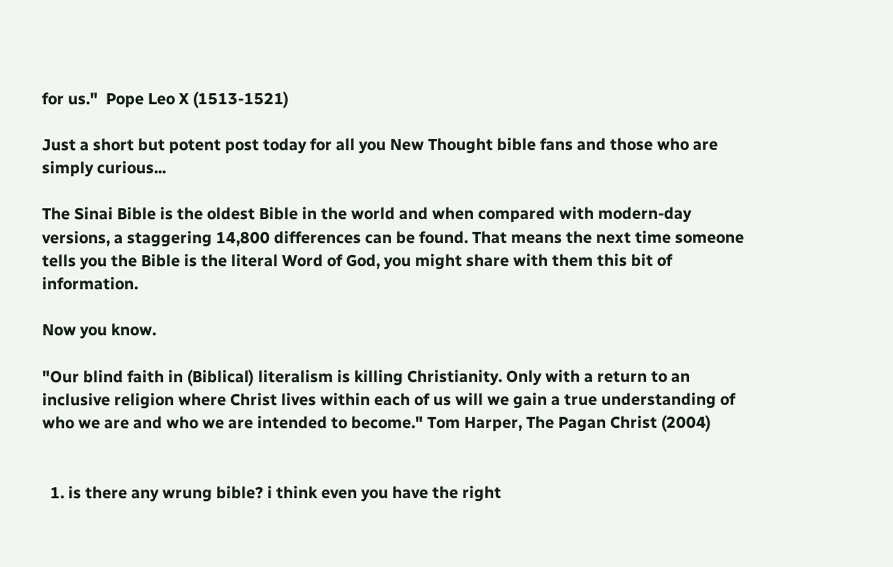for us."  Pope Leo X (1513-1521)

Just a short but potent post today for all you New Thought bible fans and those who are simply curious...

The Sinai Bible is the oldest Bible in the world and when compared with modern-day versions, a staggering 14,800 differences can be found. That means the next time someone tells you the Bible is the literal Word of God, you might share with them this bit of information.

Now you know.

"Our blind faith in (Biblical) literalism is killing Christianity. Only with a return to an inclusive religion where Christ lives within each of us will we gain a true understanding of who we are and who we are intended to become." Tom Harper, The Pagan Christ (2004)


  1. is there any wrung bible? i think even you have the right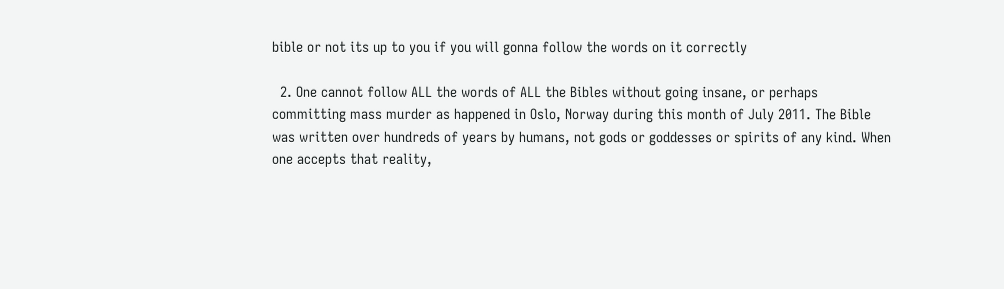bible or not its up to you if you will gonna follow the words on it correctly

  2. One cannot follow ALL the words of ALL the Bibles without going insane, or perhaps committing mass murder as happened in Oslo, Norway during this month of July 2011. The Bible was written over hundreds of years by humans, not gods or goddesses or spirits of any kind. When one accepts that reality,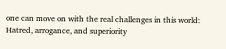one can move on with the real challenges in this world: Hatred, arrogance, and superiority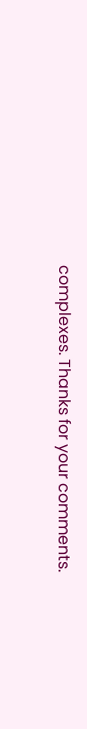complexes. Thanks for your comments.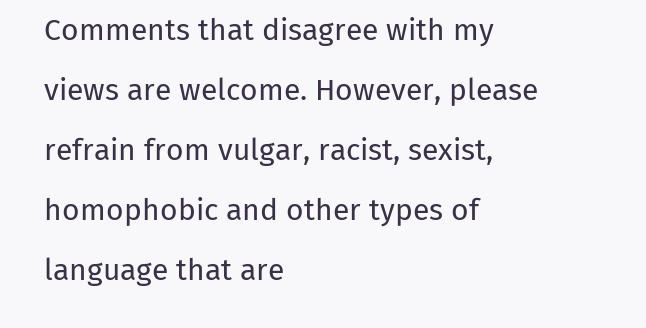Comments that disagree with my views are welcome. However, please refrain from vulgar, racist, sexist, homophobic and other types of language that are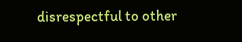disrespectful to other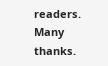readers. Many thanks.